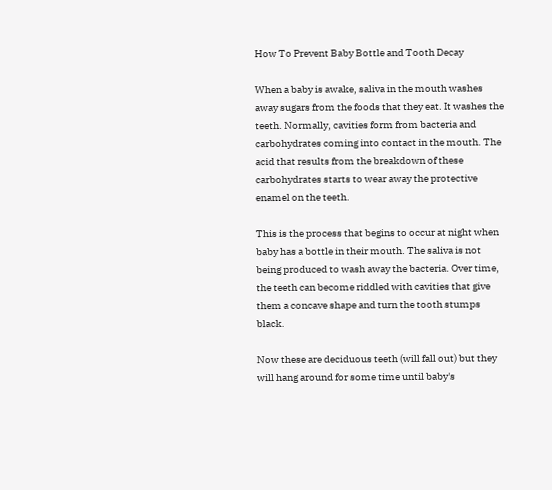How To Prevent Baby Bottle and Tooth Decay

When a baby is awake, saliva in the mouth washes away sugars from the foods that they eat. It washes the teeth. Normally, cavities form from bacteria and carbohydrates coming into contact in the mouth. The acid that results from the breakdown of these carbohydrates starts to wear away the protective enamel on the teeth.

This is the process that begins to occur at night when baby has a bottle in their mouth. The saliva is not being produced to wash away the bacteria. Over time, the teeth can become riddled with cavities that give them a concave shape and turn the tooth stumps black.

Now these are deciduous teeth (will fall out) but they will hang around for some time until baby's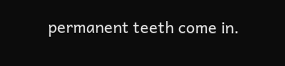permanent teeth come in.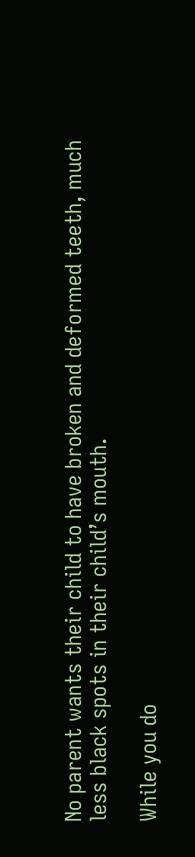No parent wants their child to have broken and deformed teeth, much less black spots in their child’s mouth.

While you do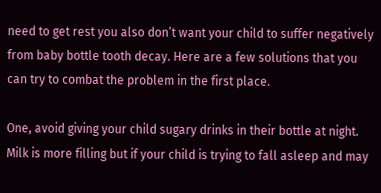need to get rest you also don’t want your child to suffer negatively from baby bottle tooth decay. Here are a few solutions that you can try to combat the problem in the first place.

One, avoid giving your child sugary drinks in their bottle at night. Milk is more filling but if your child is trying to fall asleep and may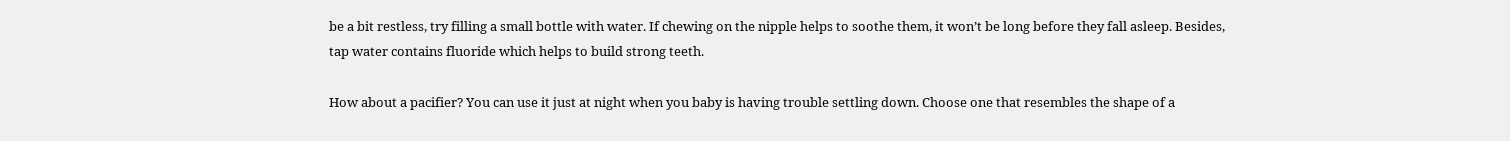be a bit restless, try filling a small bottle with water. If chewing on the nipple helps to soothe them, it won’t be long before they fall asleep. Besides, tap water contains fluoride which helps to build strong teeth.

How about a pacifier? You can use it just at night when you baby is having trouble settling down. Choose one that resembles the shape of a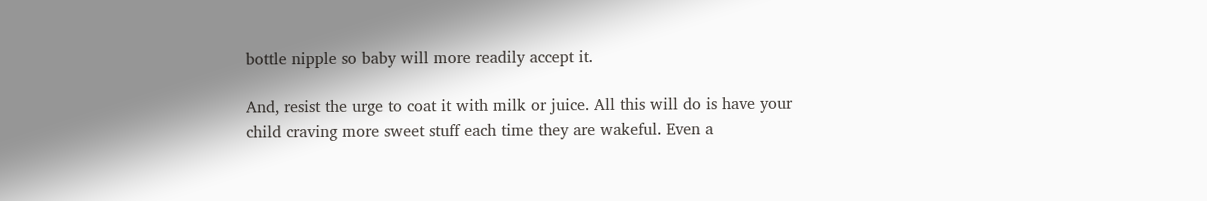bottle nipple so baby will more readily accept it.

And, resist the urge to coat it with milk or juice. All this will do is have your child craving more sweet stuff each time they are wakeful. Even a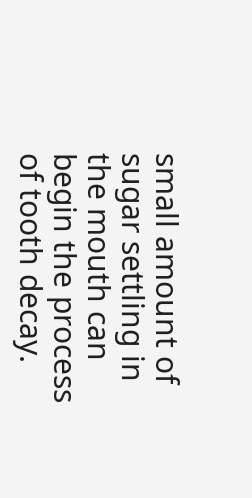small amount of sugar settling in the mouth can begin the process of tooth decay.